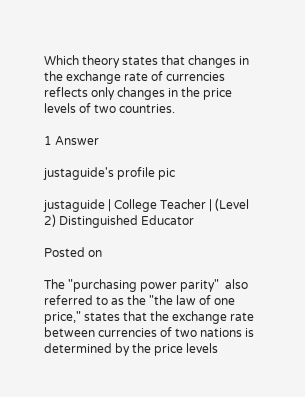Which theory states that changes in the exchange rate of currencies reflects only changes in the price levels of two countries.

1 Answer

justaguide's profile pic

justaguide | College Teacher | (Level 2) Distinguished Educator

Posted on

The "purchasing power parity"  also referred to as the "the law of one price," states that the exchange rate between currencies of two nations is determined by the price levels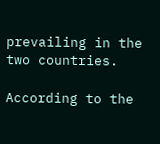prevailing in the two countries.

According to the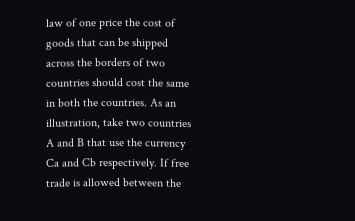law of one price the cost of goods that can be shipped across the borders of two countries should cost the same in both the countries. As an illustration, take two countries A and B that use the currency Ca and Cb respectively. If free trade is allowed between the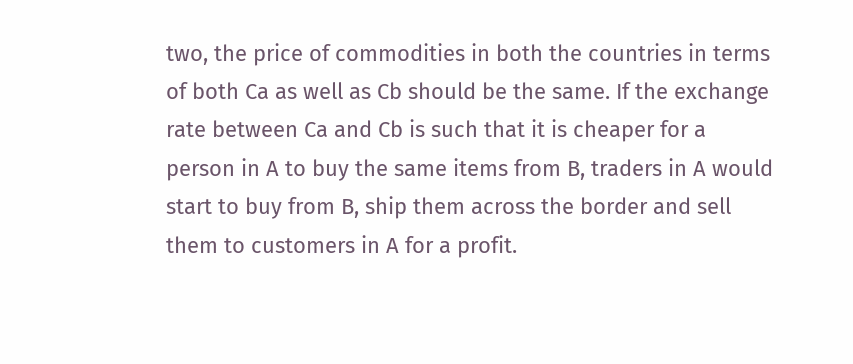two, the price of commodities in both the countries in terms of both Ca as well as Cb should be the same. If the exchange rate between Ca and Cb is such that it is cheaper for a person in A to buy the same items from B, traders in A would start to buy from B, ship them across the border and sell them to customers in A for a profit.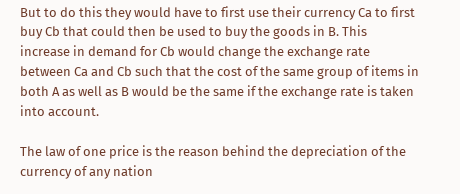But to do this they would have to first use their currency Ca to first buy Cb that could then be used to buy the goods in B. This increase in demand for Cb would change the exchange rate between Ca and Cb such that the cost of the same group of items in both A as well as B would be the same if the exchange rate is taken into account.

The law of one price is the reason behind the depreciation of the currency of any nation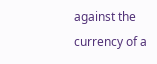against the currency of a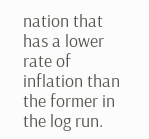nation that has a lower rate of inflation than the former in the log run.